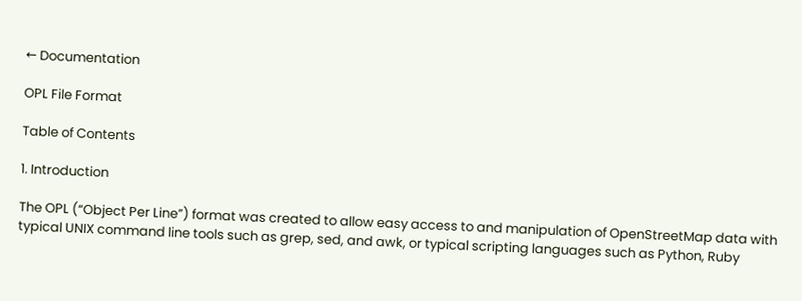← Documentation

OPL File Format

Table of Contents

1. Introduction

The OPL (“Object Per Line”) format was created to allow easy access to and manipulation of OpenStreetMap data with typical UNIX command line tools such as grep, sed, and awk, or typical scripting languages such as Python, Ruby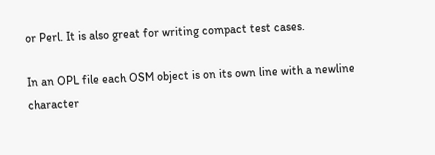or Perl. It is also great for writing compact test cases.

In an OPL file each OSM object is on its own line with a newline character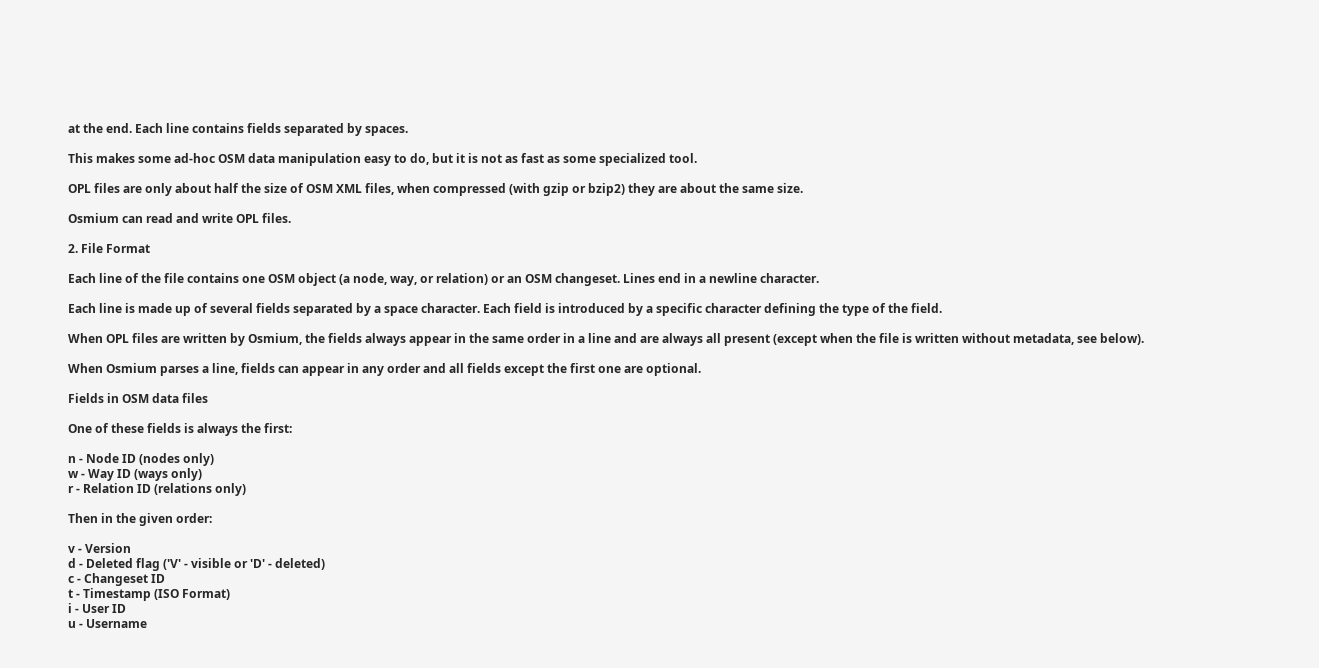at the end. Each line contains fields separated by spaces.

This makes some ad-hoc OSM data manipulation easy to do, but it is not as fast as some specialized tool.

OPL files are only about half the size of OSM XML files, when compressed (with gzip or bzip2) they are about the same size.

Osmium can read and write OPL files.

2. File Format

Each line of the file contains one OSM object (a node, way, or relation) or an OSM changeset. Lines end in a newline character.

Each line is made up of several fields separated by a space character. Each field is introduced by a specific character defining the type of the field.

When OPL files are written by Osmium, the fields always appear in the same order in a line and are always all present (except when the file is written without metadata, see below).

When Osmium parses a line, fields can appear in any order and all fields except the first one are optional.

Fields in OSM data files

One of these fields is always the first:

n - Node ID (nodes only)
w - Way ID (ways only)
r - Relation ID (relations only)

Then in the given order:

v - Version
d - Deleted flag ('V' - visible or 'D' - deleted)
c - Changeset ID
t - Timestamp (ISO Format)
i - User ID
u - Username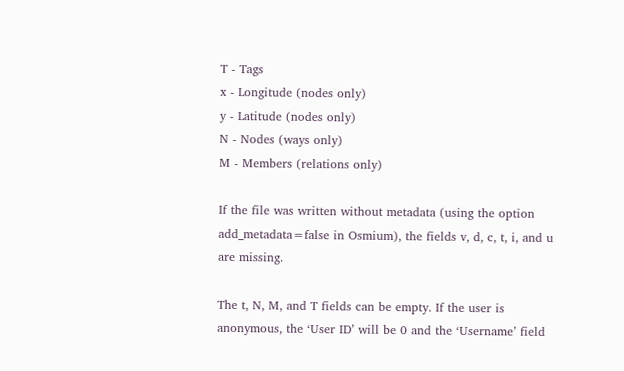T - Tags
x - Longitude (nodes only)
y - Latitude (nodes only)
N - Nodes (ways only)
M - Members (relations only)

If the file was written without metadata (using the option add_metadata=false in Osmium), the fields v, d, c, t, i, and u are missing.

The t, N, M, and T fields can be empty. If the user is anonymous, the ‘User ID’ will be 0 and the ‘Username’ field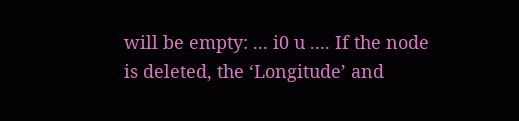will be empty: ... i0 u .... If the node is deleted, the ‘Longitude’ and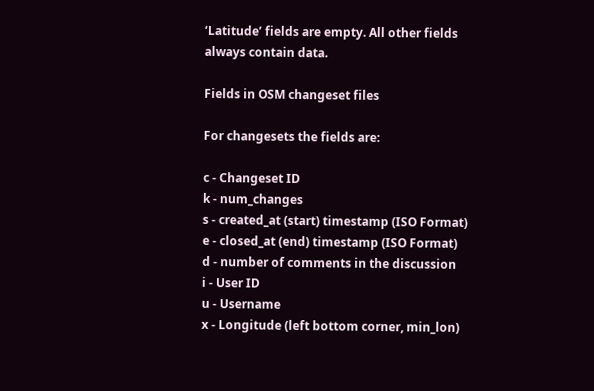‘Latitude’ fields are empty. All other fields always contain data.

Fields in OSM changeset files

For changesets the fields are:

c - Changeset ID
k - num_changes
s - created_at (start) timestamp (ISO Format)
e - closed_at (end) timestamp (ISO Format)
d - number of comments in the discussion
i - User ID
u - Username
x - Longitude (left bottom corner, min_lon)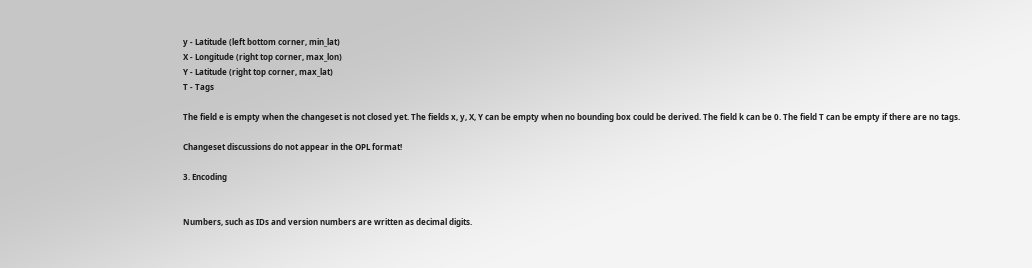y - Latitude (left bottom corner, min_lat)
X - Longitude (right top corner, max_lon)
Y - Latitude (right top corner, max_lat)
T - Tags

The field e is empty when the changeset is not closed yet. The fields x, y, X, Y can be empty when no bounding box could be derived. The field k can be 0. The field T can be empty if there are no tags.

Changeset discussions do not appear in the OPL format!

3. Encoding


Numbers, such as IDs and version numbers are written as decimal digits.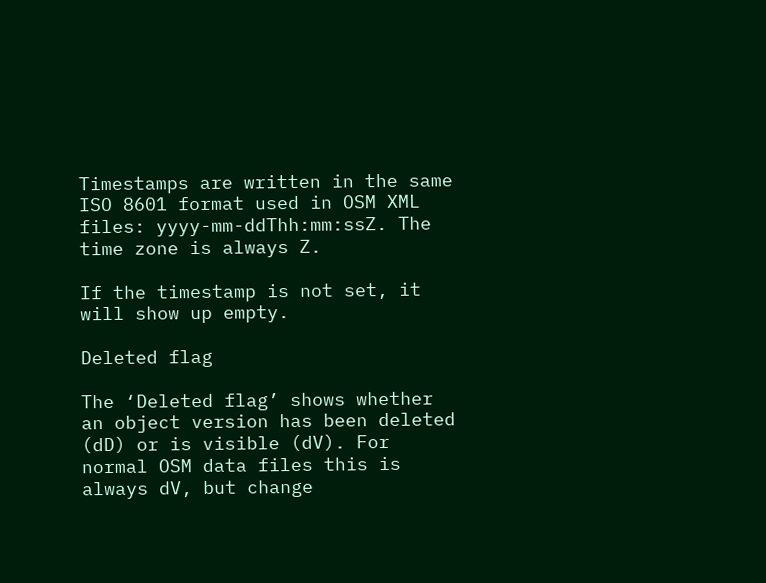Timestamps are written in the same ISO 8601 format used in OSM XML files: yyyy-mm-ddThh:mm:ssZ. The time zone is always Z.

If the timestamp is not set, it will show up empty.

Deleted flag

The ‘Deleted flag’ shows whether an object version has been deleted (dD) or is visible (dV). For normal OSM data files this is always dV, but change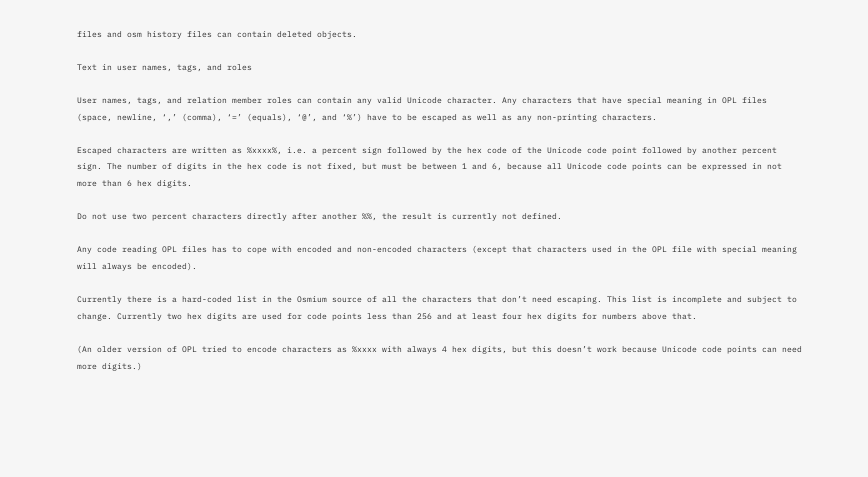files and osm history files can contain deleted objects.

Text in user names, tags, and roles

User names, tags, and relation member roles can contain any valid Unicode character. Any characters that have special meaning in OPL files (space, newline, ‘,’ (comma), ‘=’ (equals), ‘@’, and ‘%’) have to be escaped as well as any non-printing characters.

Escaped characters are written as %xxxx%, i.e. a percent sign followed by the hex code of the Unicode code point followed by another percent sign. The number of digits in the hex code is not fixed, but must be between 1 and 6, because all Unicode code points can be expressed in not more than 6 hex digits.

Do not use two percent characters directly after another %%, the result is currently not defined.

Any code reading OPL files has to cope with encoded and non-encoded characters (except that characters used in the OPL file with special meaning will always be encoded).

Currently there is a hard-coded list in the Osmium source of all the characters that don’t need escaping. This list is incomplete and subject to change. Currently two hex digits are used for code points less than 256 and at least four hex digits for numbers above that.

(An older version of OPL tried to encode characters as %xxxx with always 4 hex digits, but this doesn’t work because Unicode code points can need more digits.)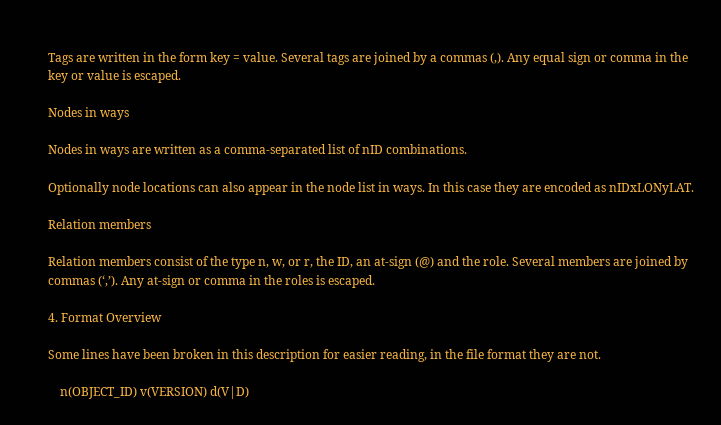Tags are written in the form key = value. Several tags are joined by a commas (,). Any equal sign or comma in the key or value is escaped.

Nodes in ways

Nodes in ways are written as a comma-separated list of nID combinations.

Optionally node locations can also appear in the node list in ways. In this case they are encoded as nIDxLONyLAT.

Relation members

Relation members consist of the type n, w, or r, the ID, an at-sign (@) and the role. Several members are joined by commas (‘,’). Any at-sign or comma in the roles is escaped.

4. Format Overview

Some lines have been broken in this description for easier reading, in the file format they are not.

    n(OBJECT_ID) v(VERSION) d(V|D)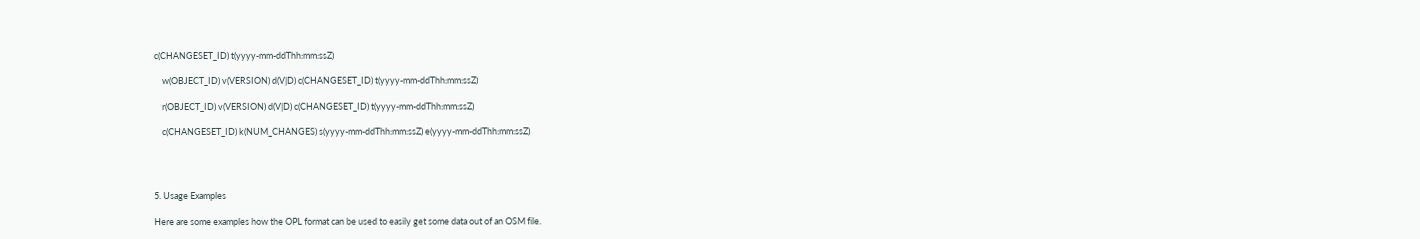c(CHANGESET_ID) t(yyyy-mm-ddThh:mm:ssZ)

    w(OBJECT_ID) v(VERSION) d(V|D) c(CHANGESET_ID) t(yyyy-mm-ddThh:mm:ssZ)

    r(OBJECT_ID) v(VERSION) d(V|D) c(CHANGESET_ID) t(yyyy-mm-ddThh:mm:ssZ)

    c(CHANGESET_ID) k(NUM_CHANGES) s(yyyy-mm-ddThh:mm:ssZ) e(yyyy-mm-ddThh:mm:ssZ)




5. Usage Examples

Here are some examples how the OPL format can be used to easily get some data out of an OSM file.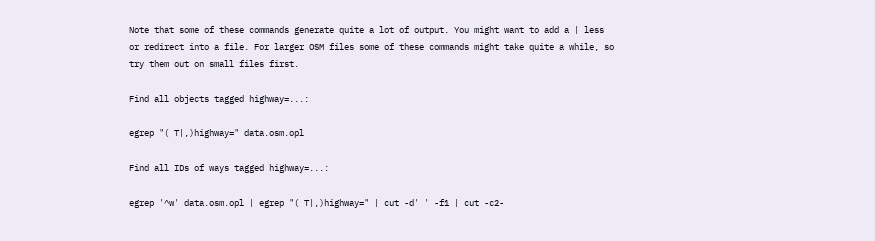Note that some of these commands generate quite a lot of output. You might want to add a | less or redirect into a file. For larger OSM files some of these commands might take quite a while, so try them out on small files first.

Find all objects tagged highway=...:

egrep "( T|,)highway=" data.osm.opl

Find all IDs of ways tagged highway=...:

egrep '^w' data.osm.opl | egrep "( T|,)highway=" | cut -d' ' -f1 | cut -c2-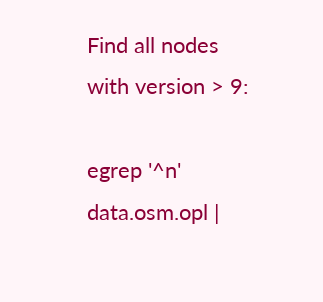Find all nodes with version > 9:

egrep '^n' data.osm.opl |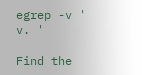egrep -v ' v. '

Find the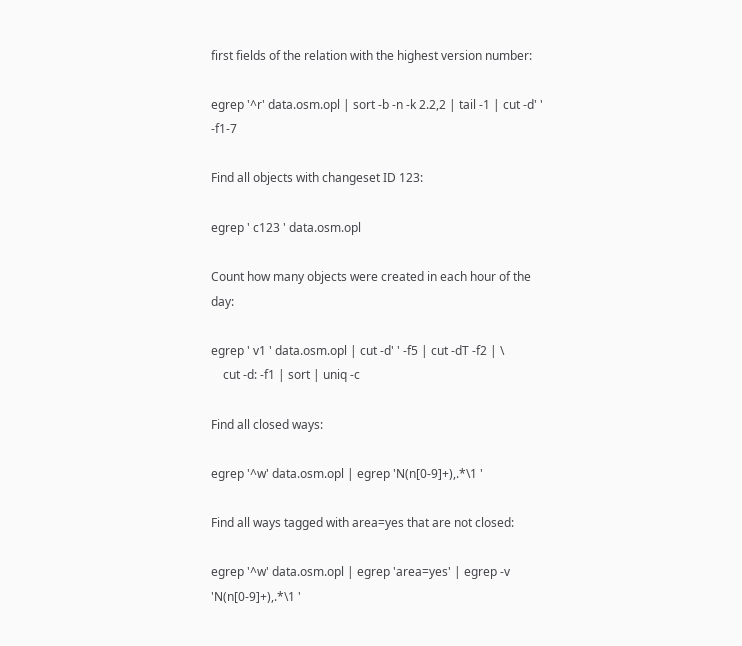first fields of the relation with the highest version number:

egrep '^r' data.osm.opl | sort -b -n -k 2.2,2 | tail -1 | cut -d' ' -f1-7

Find all objects with changeset ID 123:

egrep ' c123 ' data.osm.opl

Count how many objects were created in each hour of the day:

egrep ' v1 ' data.osm.opl | cut -d' ' -f5 | cut -dT -f2 | \
    cut -d: -f1 | sort | uniq -c

Find all closed ways:

egrep '^w' data.osm.opl | egrep 'N(n[0-9]+),.*\1 '

Find all ways tagged with area=yes that are not closed:

egrep '^w' data.osm.opl | egrep 'area=yes' | egrep -v 'N(n[0-9]+),.*\1 '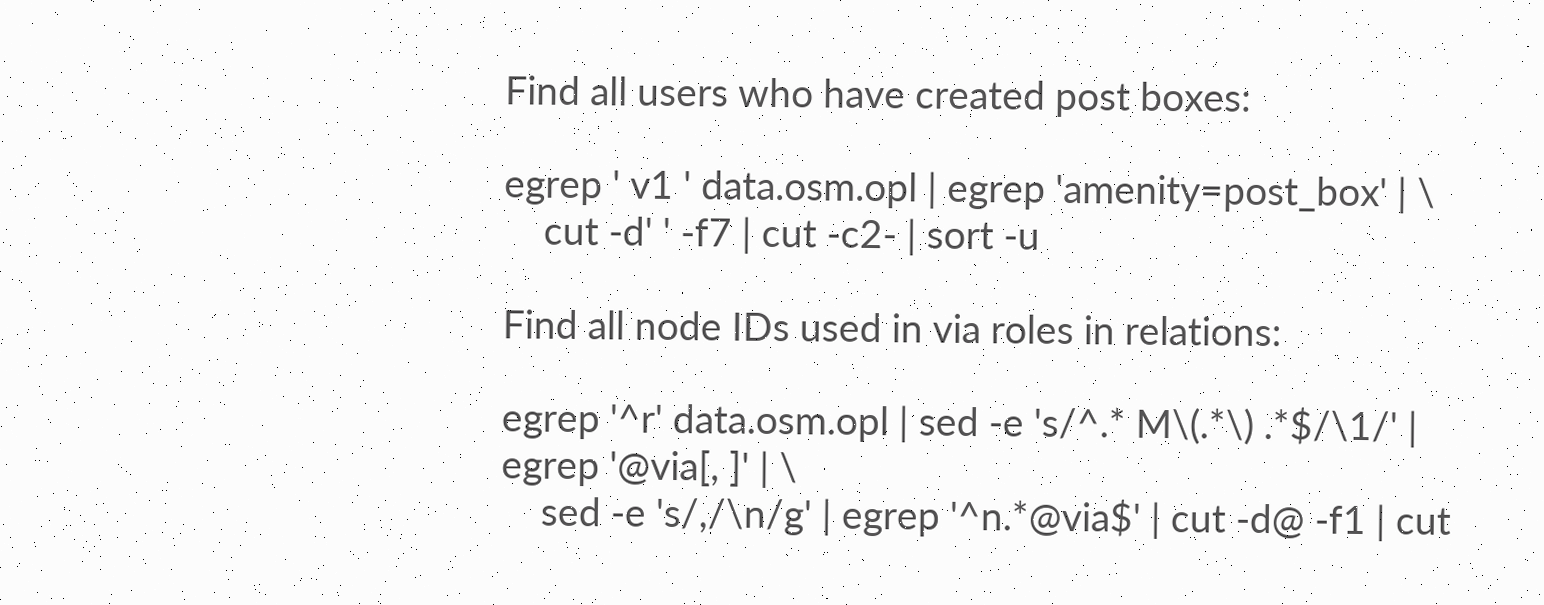Find all users who have created post boxes:

egrep ' v1 ' data.osm.opl | egrep 'amenity=post_box' | \
    cut -d' ' -f7 | cut -c2- | sort -u

Find all node IDs used in via roles in relations:

egrep '^r' data.osm.opl | sed -e 's/^.* M\(.*\) .*$/\1/' | egrep '@via[, ]' | \
    sed -e 's/,/\n/g' | egrep '^n.*@via$' | cut -d@ -f1 | cut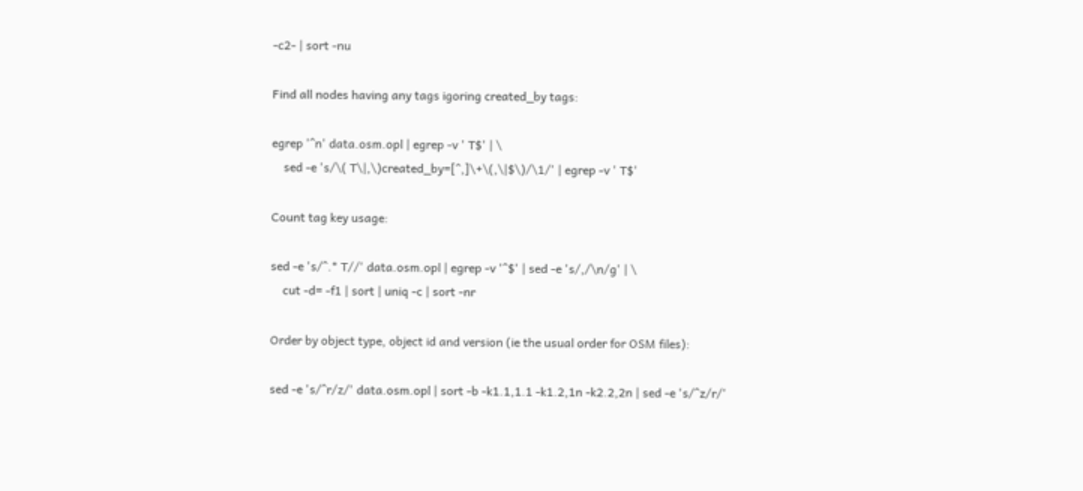-c2- | sort -nu

Find all nodes having any tags igoring created_by tags:

egrep '^n' data.osm.opl | egrep -v ' T$' | \
    sed -e 's/\( T\|,\)created_by=[^,]\+\(,\|$\)/\1/' | egrep -v ' T$'

Count tag key usage:

sed -e 's/^.* T//' data.osm.opl | egrep -v '^$' | sed -e 's/,/\n/g' | \
    cut -d= -f1 | sort | uniq -c | sort -nr

Order by object type, object id and version (ie the usual order for OSM files):

sed -e 's/^r/z/' data.osm.opl | sort -b -k1.1,1.1 -k1.2,1n -k2.2,2n | sed -e 's/^z/r/'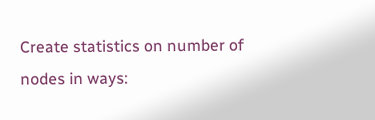Create statistics on number of nodes in ways: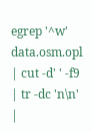egrep '^w' data.osm.opl | cut -d' ' -f9 | tr -dc 'n\n' |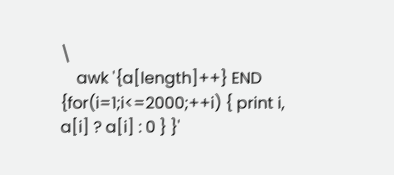\
    awk '{a[length]++} END {for(i=1;i<=2000;++i) { print i, a[i] ? a[i] : 0 } }'